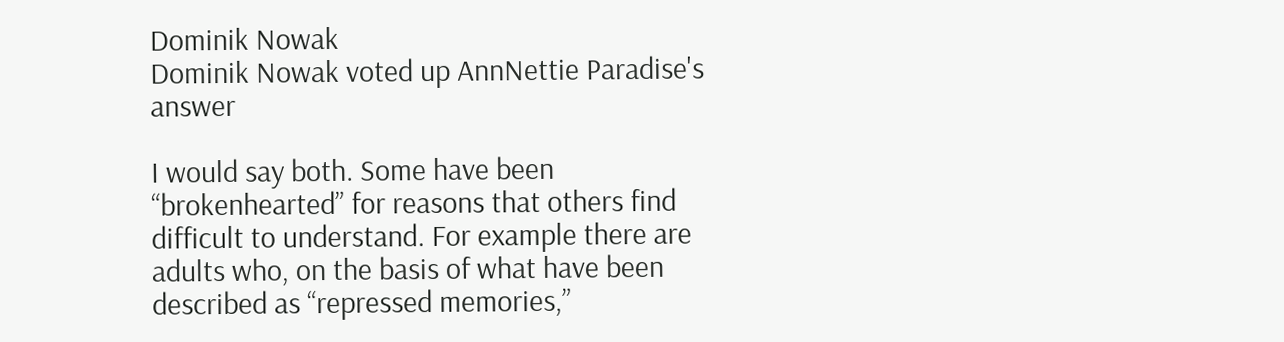Dominik Nowak
Dominik Nowak voted up AnnNettie Paradise's answer

I would say both. Some have been “brokenhearted” for reasons that others find difficult to understand. For example there are adults who, on the basis of what have been described as “repressed memories,”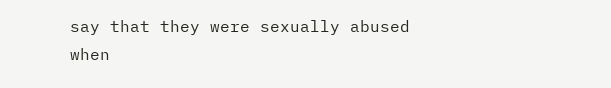say that they were sexually abused when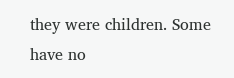they were children. Some have no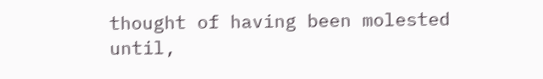thought of having been molested until,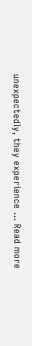unexpectedly, they experience … Read more